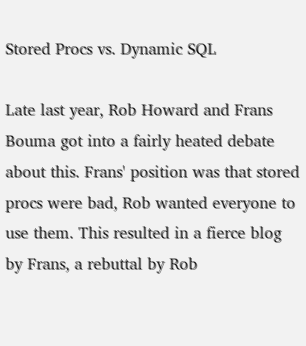Stored Procs vs. Dynamic SQL

Late last year, Rob Howard and Frans Bouma got into a fairly heated debate about this. Frans' position was that stored procs were bad, Rob wanted everyone to use them. This resulted in a fierce blog by Frans, a rebuttal by Rob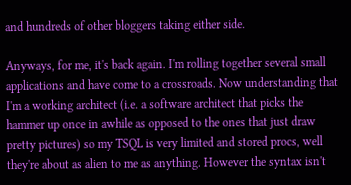and hundreds of other bloggers taking either side.

Anyways, for me, it's back again. I'm rolling together several small applications and have come to a crossroads. Now understanding that I'm a working architect (i.e. a software architect that picks the hammer up once in awhile as opposed to the ones that just draw pretty pictures) so my TSQL is very limited and stored procs, well they're about as alien to me as anything. However the syntax isn't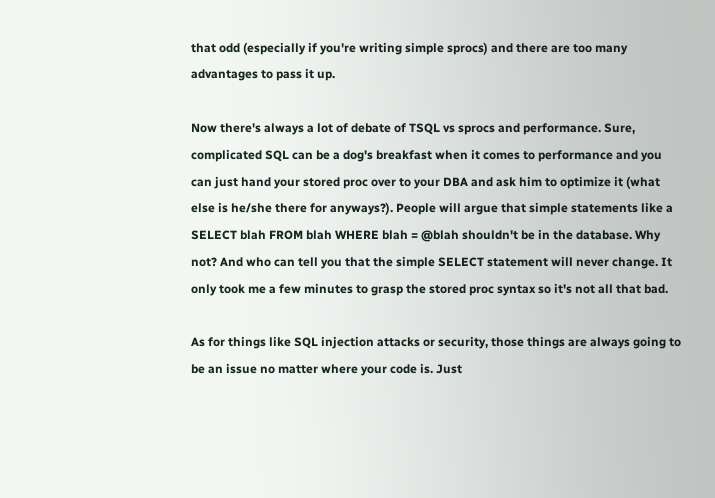that odd (especially if you're writing simple sprocs) and there are too many advantages to pass it up.

Now there's always a lot of debate of TSQL vs sprocs and performance. Sure, complicated SQL can be a dog's breakfast when it comes to performance and you can just hand your stored proc over to your DBA and ask him to optimize it (what else is he/she there for anyways?). People will argue that simple statements like a SELECT blah FROM blah WHERE blah = @blah shouldn't be in the database. Why not? And who can tell you that the simple SELECT statement will never change. It only took me a few minutes to grasp the stored proc syntax so it's not all that bad.

As for things like SQL injection attacks or security, those things are always going to be an issue no matter where your code is. Just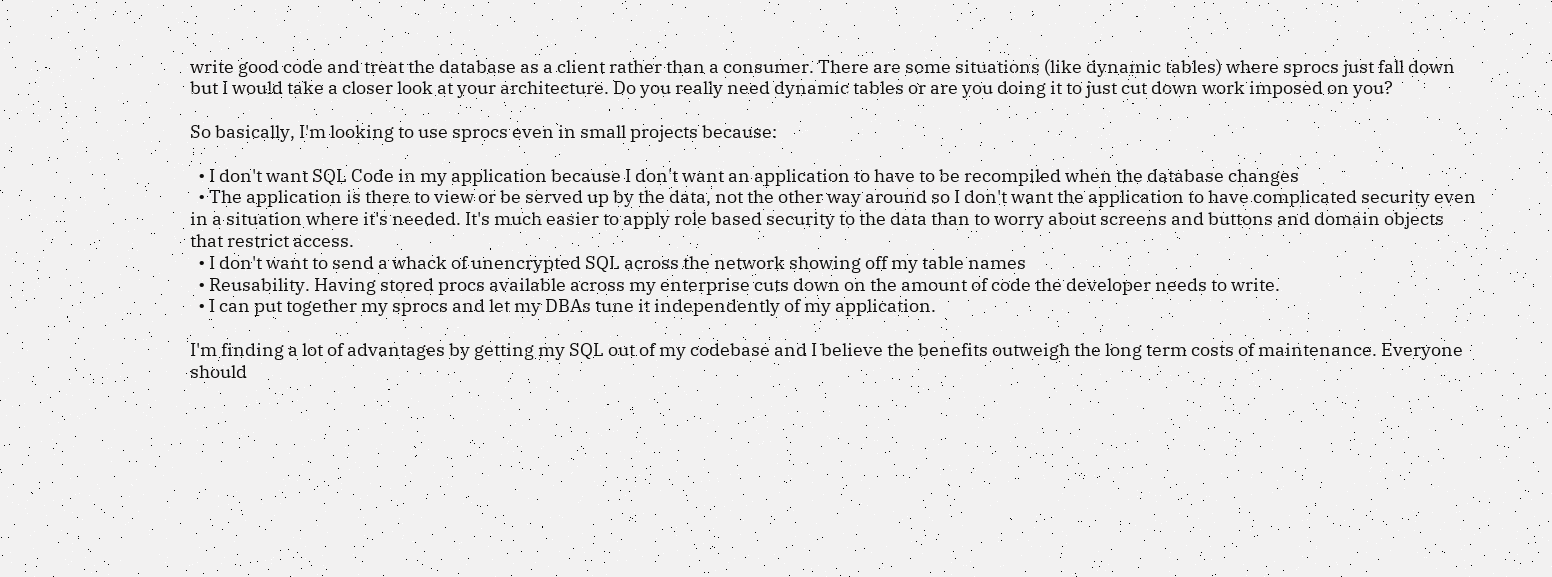write good code and treat the database as a client rather than a consumer. There are some situations (like dynamic tables) where sprocs just fall down but I would take a closer look at your architecture. Do you really need dynamic tables or are you doing it to just cut down work imposed on you?

So basically, I'm looking to use sprocs even in small projects because:

  • I don't want SQL Code in my application because I don't want an application to have to be recompiled when the database changes
  • The application is there to view or be served up by the data, not the other way around so I don't want the application to have complicated security even in a situation where it's needed. It's much easier to apply role based security to the data than to worry about screens and buttons and domain objects that restrict access.
  • I don't want to send a whack of unencrypted SQL across the network showing off my table names
  • Reusability. Having stored procs available across my enterprise cuts down on the amount of code the developer needs to write.
  • I can put together my sprocs and let my DBAs tune it independently of my application.

I'm finding a lot of advantages by getting my SQL out of my codebase and I believe the benefits outweigh the long term costs of maintenance. Everyone should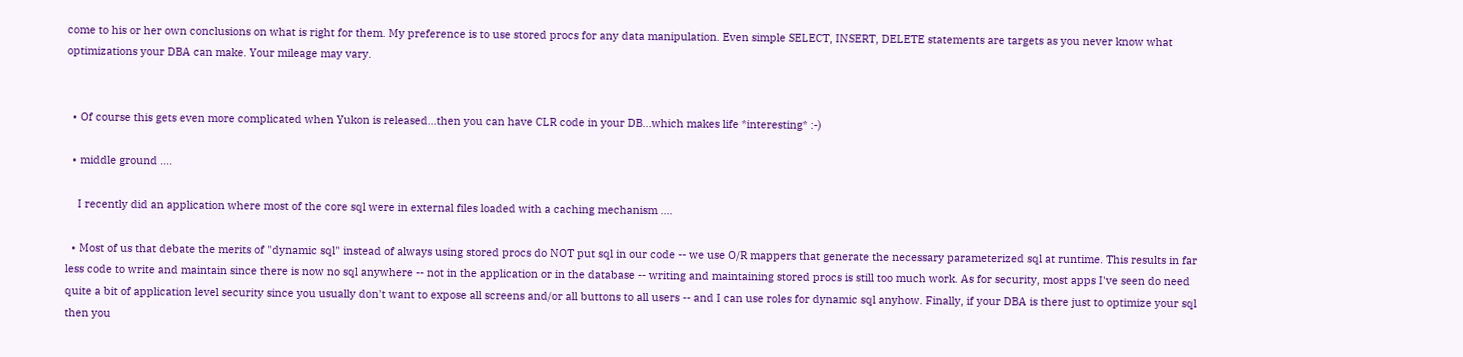come to his or her own conclusions on what is right for them. My preference is to use stored procs for any data manipulation. Even simple SELECT, INSERT, DELETE statements are targets as you never know what optimizations your DBA can make. Your mileage may vary.


  • Of course this gets even more complicated when Yukon is released...then you can have CLR code in your DB...which makes life *interesting* :-)

  • middle ground ....

    I recently did an application where most of the core sql were in external files loaded with a caching mechanism ....

  • Most of us that debate the merits of "dynamic sql" instead of always using stored procs do NOT put sql in our code -- we use O/R mappers that generate the necessary parameterized sql at runtime. This results in far less code to write and maintain since there is now no sql anywhere -- not in the application or in the database -- writing and maintaining stored procs is still too much work. As for security, most apps I've seen do need quite a bit of application level security since you usually don't want to expose all screens and/or all buttons to all users -- and I can use roles for dynamic sql anyhow. Finally, if your DBA is there just to optimize your sql then you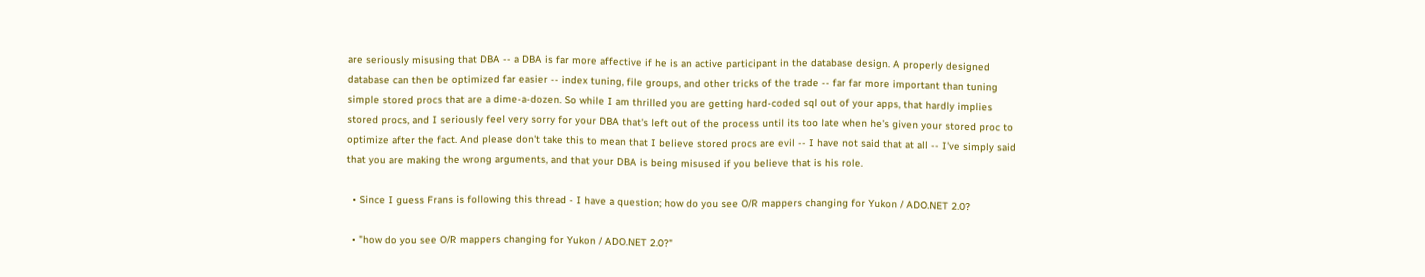are seriously misusing that DBA -- a DBA is far more affective if he is an active participant in the database design. A properly designed database can then be optimized far easier -- index tuning, file groups, and other tricks of the trade -- far far more important than tuning simple stored procs that are a dime-a-dozen. So while I am thrilled you are getting hard-coded sql out of your apps, that hardly implies stored procs, and I seriously feel very sorry for your DBA that's left out of the process until its too late when he's given your stored proc to optimize after the fact. And please don't take this to mean that I believe stored procs are evil -- I have not said that at all -- I've simply said that you are making the wrong arguments, and that your DBA is being misused if you believe that is his role.

  • Since I guess Frans is following this thread - I have a question; how do you see O/R mappers changing for Yukon / ADO.NET 2.0?

  • "how do you see O/R mappers changing for Yukon / ADO.NET 2.0?"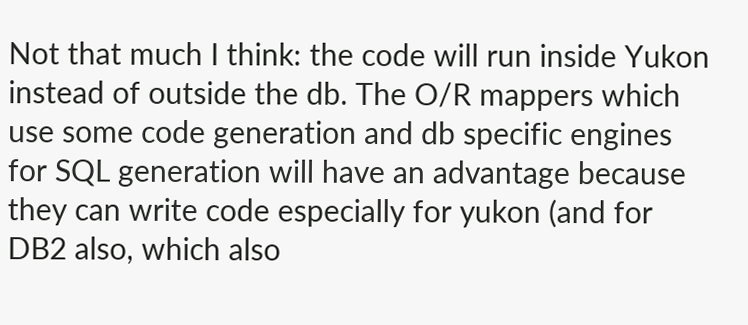Not that much I think: the code will run inside Yukon instead of outside the db. The O/R mappers which use some code generation and db specific engines for SQL generation will have an advantage because they can write code especially for yukon (and for DB2 also, which also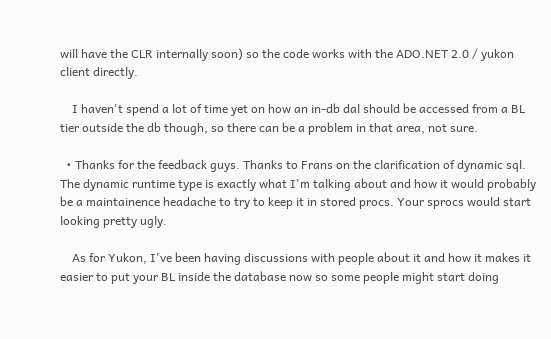will have the CLR internally soon) so the code works with the ADO.NET 2.0 / yukon client directly.

    I haven't spend a lot of time yet on how an in-db dal should be accessed from a BL tier outside the db though, so there can be a problem in that area, not sure.

  • Thanks for the feedback guys. Thanks to Frans on the clarification of dynamic sql. The dynamic runtime type is exactly what I'm talking about and how it would probably be a maintainence headache to try to keep it in stored procs. Your sprocs would start looking pretty ugly.

    As for Yukon, I've been having discussions with people about it and how it makes it easier to put your BL inside the database now so some people might start doing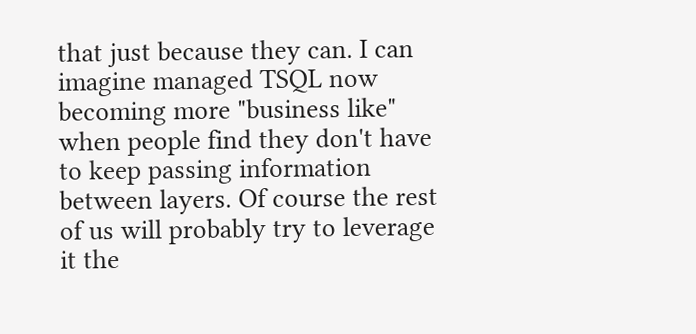that just because they can. I can imagine managed TSQL now becoming more "business like" when people find they don't have to keep passing information between layers. Of course the rest of us will probably try to leverage it the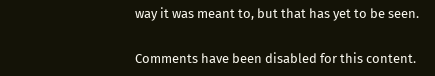way it was meant to, but that has yet to be seen.

Comments have been disabled for this content.